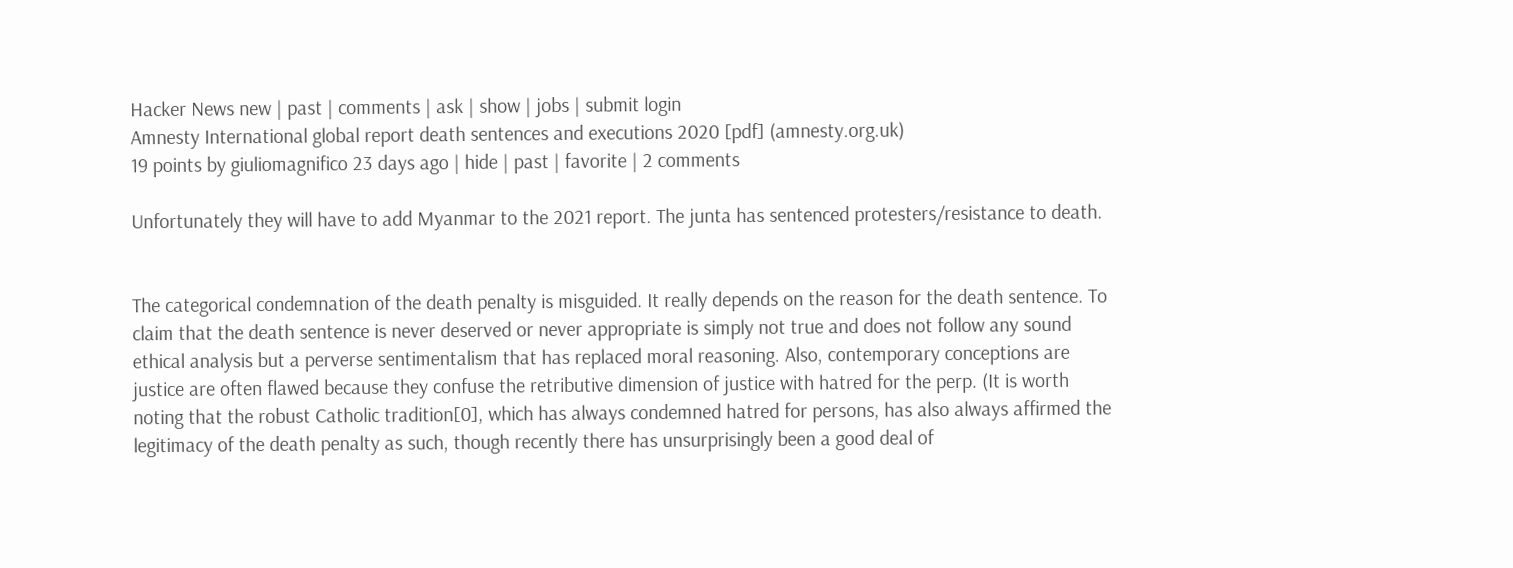Hacker News new | past | comments | ask | show | jobs | submit login
Amnesty International global report death sentences and executions 2020 [pdf] (amnesty.org.uk)
19 points by giuliomagnifico 23 days ago | hide | past | favorite | 2 comments

Unfortunately they will have to add Myanmar to the 2021 report. The junta has sentenced protesters/resistance to death.


The categorical condemnation of the death penalty is misguided. It really depends on the reason for the death sentence. To claim that the death sentence is never deserved or never appropriate is simply not true and does not follow any sound ethical analysis but a perverse sentimentalism that has replaced moral reasoning. Also, contemporary conceptions are justice are often flawed because they confuse the retributive dimension of justice with hatred for the perp. (It is worth noting that the robust Catholic tradition[0], which has always condemned hatred for persons, has also always affirmed the legitimacy of the death penalty as such, though recently there has unsurprisingly been a good deal of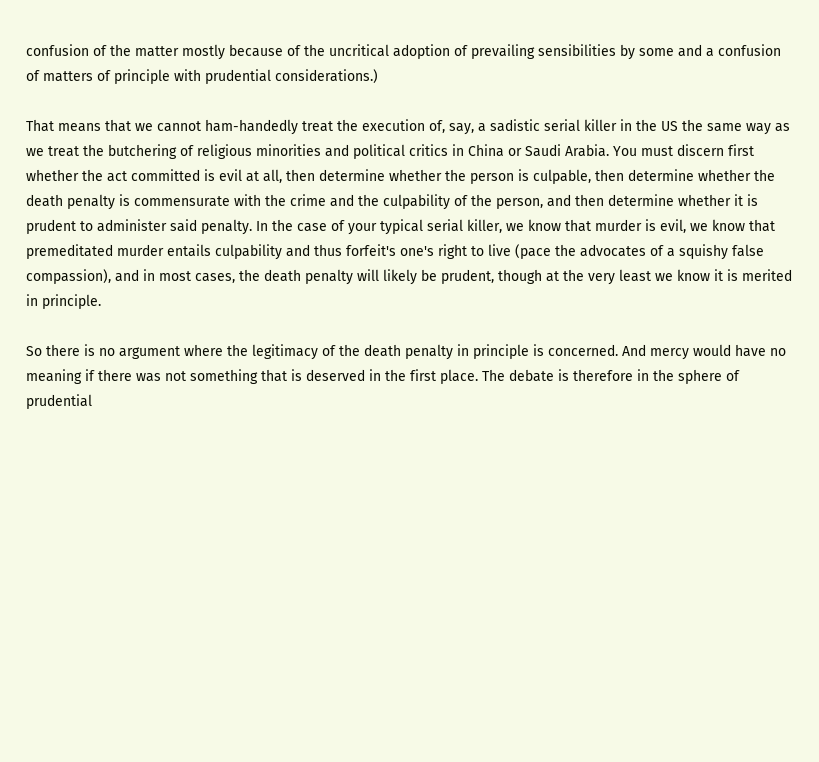confusion of the matter mostly because of the uncritical adoption of prevailing sensibilities by some and a confusion of matters of principle with prudential considerations.)

That means that we cannot ham-handedly treat the execution of, say, a sadistic serial killer in the US the same way as we treat the butchering of religious minorities and political critics in China or Saudi Arabia. You must discern first whether the act committed is evil at all, then determine whether the person is culpable, then determine whether the death penalty is commensurate with the crime and the culpability of the person, and then determine whether it is prudent to administer said penalty. In the case of your typical serial killer, we know that murder is evil, we know that premeditated murder entails culpability and thus forfeit's one's right to live (pace the advocates of a squishy false compassion), and in most cases, the death penalty will likely be prudent, though at the very least we know it is merited in principle.

So there is no argument where the legitimacy of the death penalty in principle is concerned. And mercy would have no meaning if there was not something that is deserved in the first place. The debate is therefore in the sphere of prudential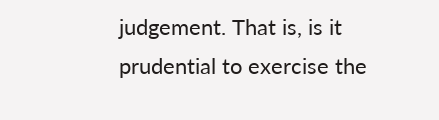judgement. That is, is it prudential to exercise the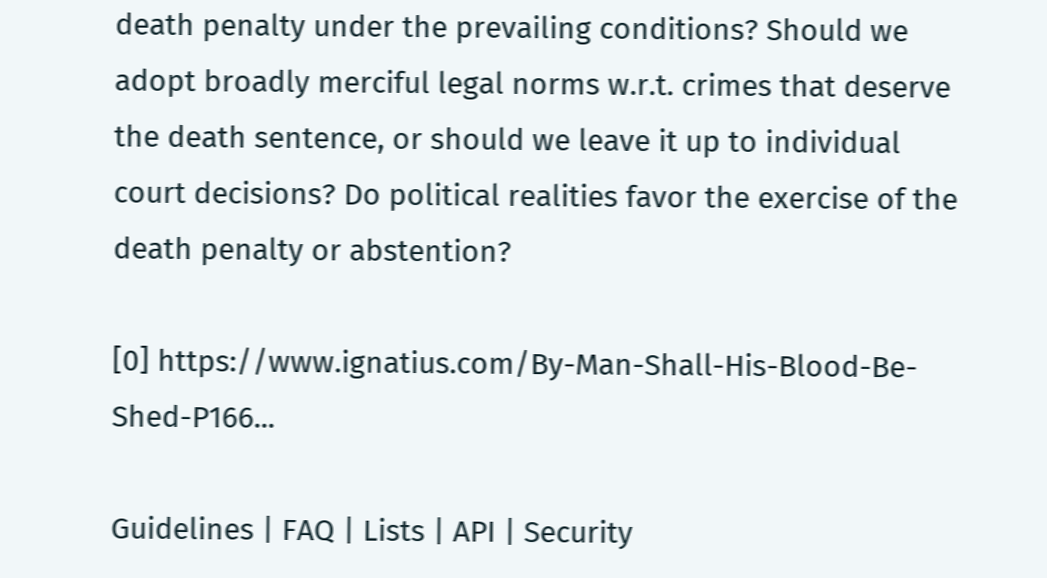death penalty under the prevailing conditions? Should we adopt broadly merciful legal norms w.r.t. crimes that deserve the death sentence, or should we leave it up to individual court decisions? Do political realities favor the exercise of the death penalty or abstention?

[0] https://www.ignatius.com/By-Man-Shall-His-Blood-Be-Shed-P166...

Guidelines | FAQ | Lists | API | Security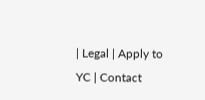| Legal | Apply to YC | Contact